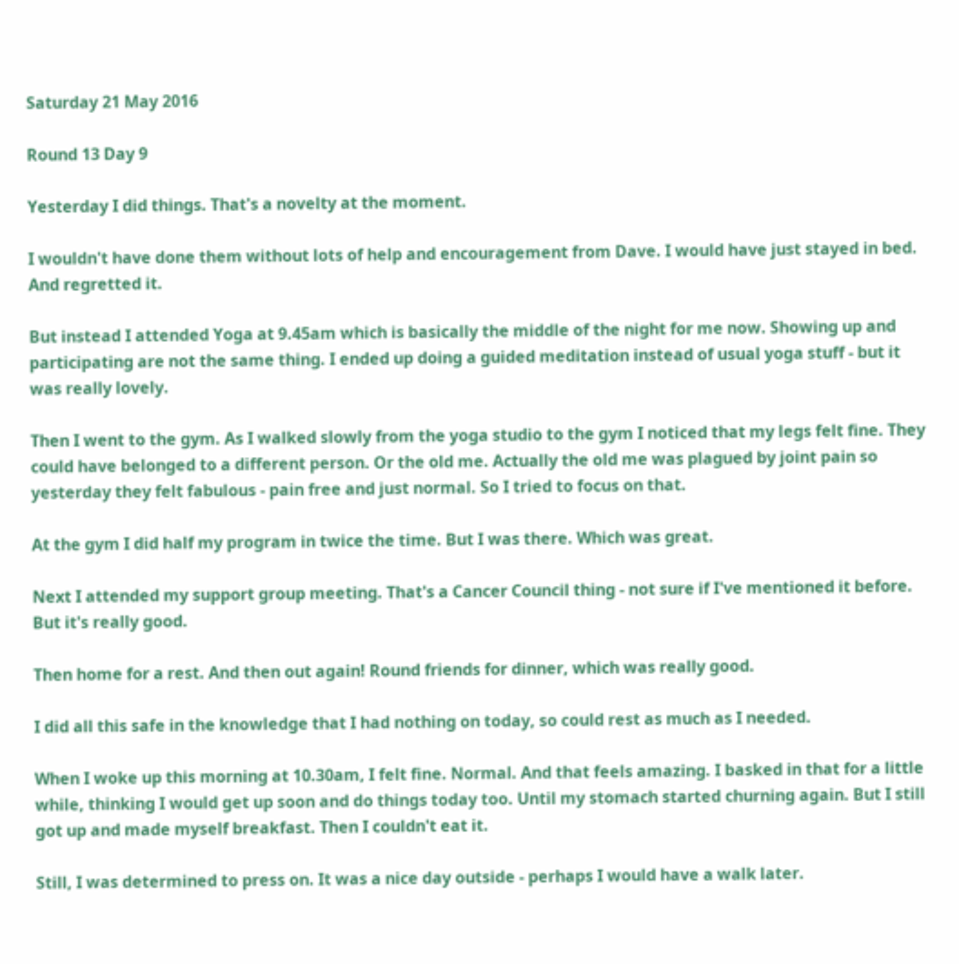Saturday 21 May 2016

Round 13 Day 9

Yesterday I did things. That's a novelty at the moment.

I wouldn't have done them without lots of help and encouragement from Dave. I would have just stayed in bed. And regretted it.

But instead I attended Yoga at 9.45am which is basically the middle of the night for me now. Showing up and participating are not the same thing. I ended up doing a guided meditation instead of usual yoga stuff - but it was really lovely.

Then I went to the gym. As I walked slowly from the yoga studio to the gym I noticed that my legs felt fine. They could have belonged to a different person. Or the old me. Actually the old me was plagued by joint pain so yesterday they felt fabulous - pain free and just normal. So I tried to focus on that.

At the gym I did half my program in twice the time. But I was there. Which was great.

Next I attended my support group meeting. That's a Cancer Council thing - not sure if I've mentioned it before. But it's really good.

Then home for a rest. And then out again! Round friends for dinner, which was really good.

I did all this safe in the knowledge that I had nothing on today, so could rest as much as I needed.

When I woke up this morning at 10.30am, I felt fine. Normal. And that feels amazing. I basked in that for a little while, thinking I would get up soon and do things today too. Until my stomach started churning again. But I still got up and made myself breakfast. Then I couldn't eat it.

Still, I was determined to press on. It was a nice day outside - perhaps I would have a walk later.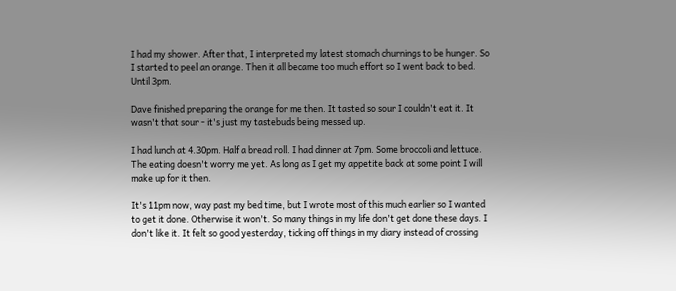I had my shower. After that, I interpreted my latest stomach churnings to be hunger. So I started to peel an orange. Then it all became too much effort so I went back to bed. Until 3pm.

Dave finished preparing the orange for me then. It tasted so sour I couldn't eat it. It wasn't that sour - it's just my tastebuds being messed up.

I had lunch at 4.30pm. Half a bread roll. I had dinner at 7pm. Some broccoli and lettuce. The eating doesn't worry me yet. As long as I get my appetite back at some point I will make up for it then.

It's 11pm now, way past my bed time, but I wrote most of this much earlier so I wanted to get it done. Otherwise it won't. So many things in my life don't get done these days. I don't like it. It felt so good yesterday, ticking off things in my diary instead of crossing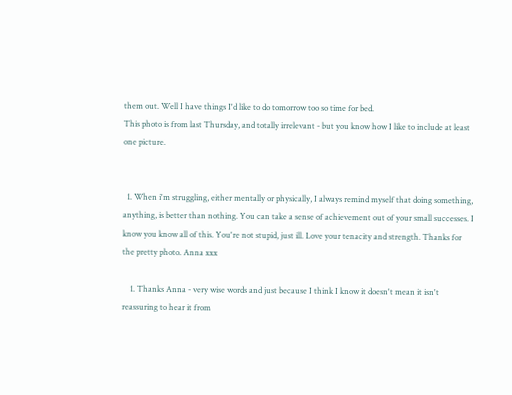them out. Well I have things I'd like to do tomorrow too so time for bed.
This photo is from last Thursday, and totally irrelevant - but you know how I like to include at least one picture.


  1. When i'm struggling, either mentally or physically, I always remind myself that doing something, anything, is better than nothing. You can take a sense of achievement out of your small successes. I know you know all of this. You're not stupid, just ill. Love your tenacity and strength. Thanks for the pretty photo. Anna xxx

    1. Thanks Anna - very wise words and just because I think I know it doesn't mean it isn't reassuring to hear it from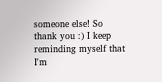someone else! So thank you :) I keep reminding myself that I'm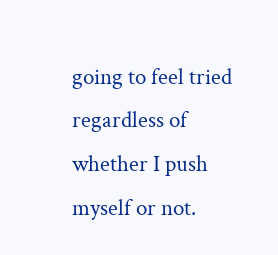going to feel tried regardless of whether I push myself or not.